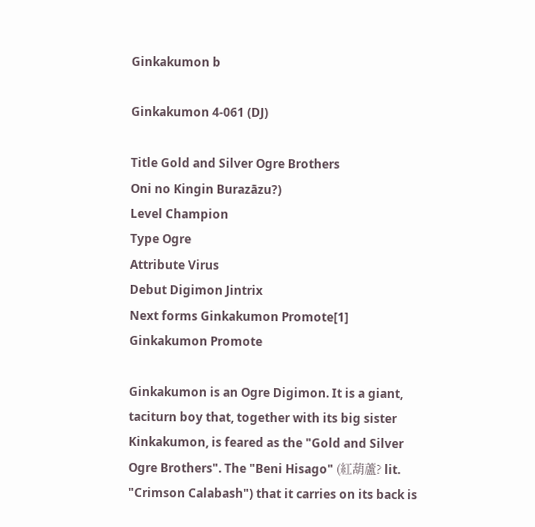Ginkakumon b

Ginkakumon 4-061 (DJ)

Title Gold and Silver Ogre Brothers
Oni no Kingin Burazāzu?)
Level Champion
Type Ogre
Attribute Virus
Debut Digimon Jintrix
Next forms Ginkakumon Promote[1]
Ginkakumon Promote

Ginkakumon is an Ogre Digimon. It is a giant, taciturn boy that, together with its big sister Kinkakumon, is feared as the "Gold and Silver Ogre Brothers". The "Beni Hisago" (紅葫蘆? lit. "Crimson Calabash") that it carries on its back is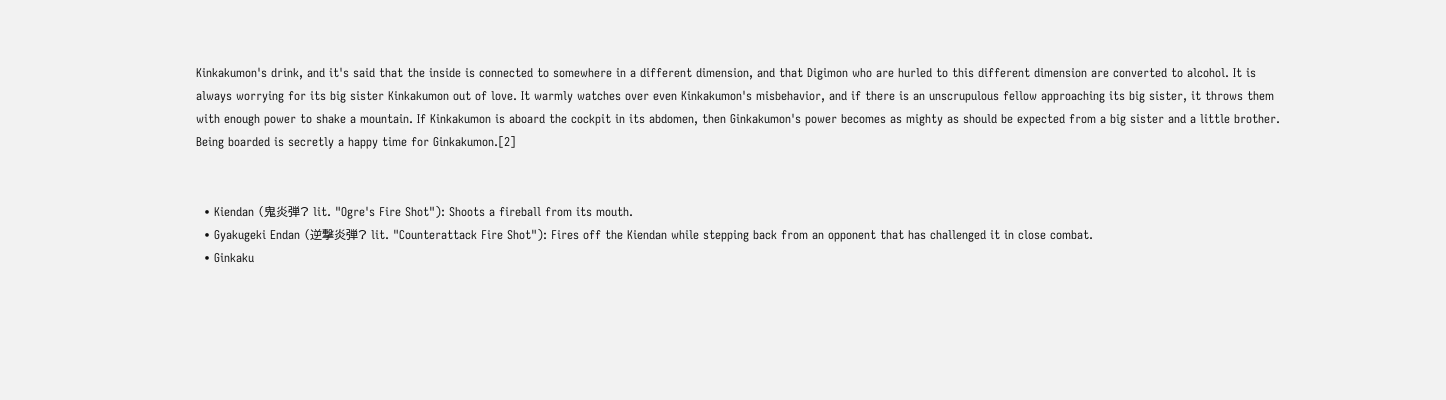Kinkakumon's drink, and it's said that the inside is connected to somewhere in a different dimension, and that Digimon who are hurled to this different dimension are converted to alcohol. It is always worrying for its big sister Kinkakumon out of love. It warmly watches over even Kinkakumon's misbehavior, and if there is an unscrupulous fellow approaching its big sister, it throws them with enough power to shake a mountain. If Kinkakumon is aboard the cockpit in its abdomen, then Ginkakumon's power becomes as mighty as should be expected from a big sister and a little brother. Being boarded is secretly a happy time for Ginkakumon.[2]


  • Kiendan (鬼炎弾? lit. "Ogre's Fire Shot"): Shoots a fireball from its mouth.
  • Gyakugeki Endan (逆撃炎弾? lit. "Counterattack Fire Shot"): Fires off the Kiendan while stepping back from an opponent that has challenged it in close combat.
  • Ginkaku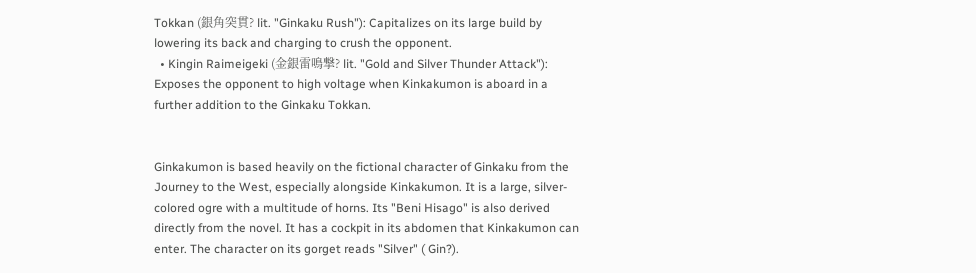Tokkan (銀角突貫? lit. "Ginkaku Rush"): Capitalizes on its large build by lowering its back and charging to crush the opponent.
  • Kingin Raimeigeki (金銀雷鳴撃? lit. "Gold and Silver Thunder Attack"): Exposes the opponent to high voltage when Kinkakumon is aboard in a further addition to the Ginkaku Tokkan.


Ginkakumon is based heavily on the fictional character of Ginkaku from the Journey to the West, especially alongside Kinkakumon. It is a large, silver-colored ogre with a multitude of horns. Its "Beni Hisago" is also derived directly from the novel. It has a cockpit in its abdomen that Kinkakumon can enter. The character on its gorget reads "Silver" ( Gin?).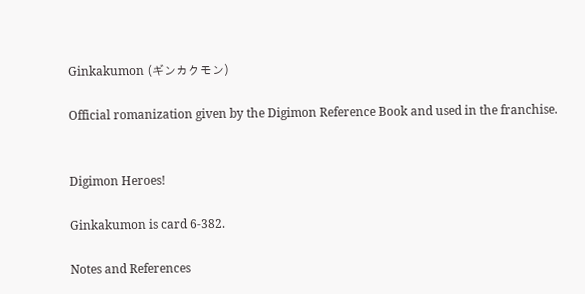Ginkakumon (ギンカクモン)

Official romanization given by the Digimon Reference Book and used in the franchise.


Digimon Heroes!

Ginkakumon is card 6-382.

Notes and References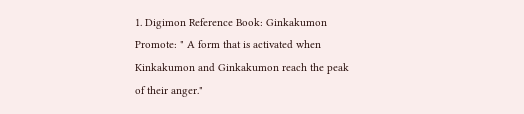1. Digimon Reference Book: Ginkakumon Promote: " A form that is activated when Kinkakumon and Ginkakumon reach the peak of their anger."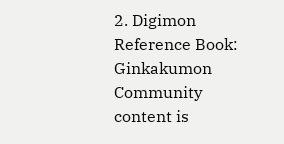2. Digimon Reference Book: Ginkakumon
Community content is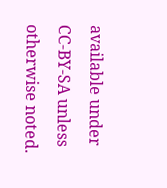available under CC-BY-SA unless otherwise noted.